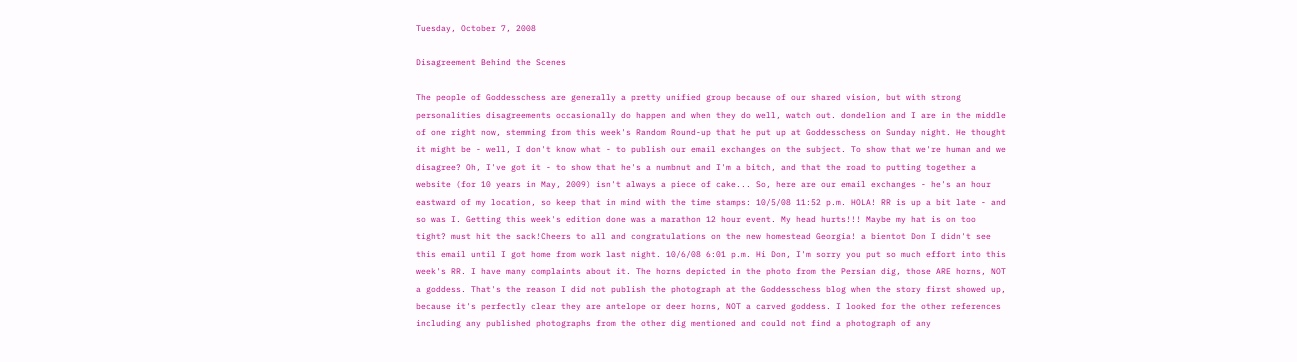Tuesday, October 7, 2008

Disagreement Behind the Scenes

The people of Goddesschess are generally a pretty unified group because of our shared vision, but with strong personalities disagreements occasionally do happen and when they do well, watch out. dondelion and I are in the middle of one right now, stemming from this week's Random Round-up that he put up at Goddesschess on Sunday night. He thought it might be - well, I don't know what - to publish our email exchanges on the subject. To show that we're human and we disagree? Oh, I've got it - to show that he's a numbnut and I'm a bitch, and that the road to putting together a website (for 10 years in May, 2009) isn't always a piece of cake... So, here are our email exchanges - he's an hour eastward of my location, so keep that in mind with the time stamps: 10/5/08 11:52 p.m. HOLA! RR is up a bit late - and so was I. Getting this week's edition done was a marathon 12 hour event. My head hurts!!! Maybe my hat is on too tight? must hit the sack!Cheers to all and congratulations on the new homestead Georgia! a bientot Don I didn't see this email until I got home from work last night. 10/6/08 6:01 p.m. Hi Don, I'm sorry you put so much effort into this week's RR. I have many complaints about it. The horns depicted in the photo from the Persian dig, those ARE horns, NOT a goddess. That's the reason I did not publish the photograph at the Goddesschess blog when the story first showed up, because it's perfectly clear they are antelope or deer horns, NOT a carved goddess. I looked for the other references including any published photographs from the other dig mentioned and could not find a photograph of any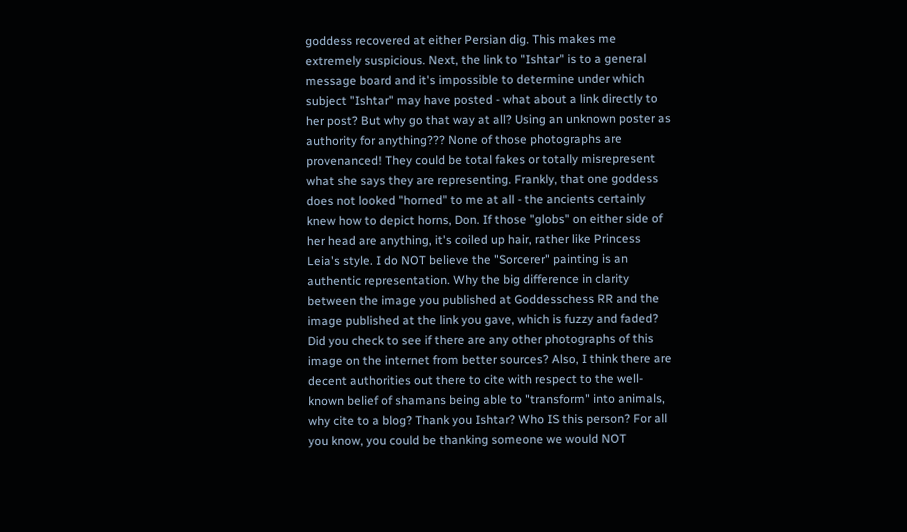goddess recovered at either Persian dig. This makes me extremely suspicious. Next, the link to "Ishtar" is to a general message board and it's impossible to determine under which subject "Ishtar" may have posted - what about a link directly to her post? But why go that way at all? Using an unknown poster as authority for anything??? None of those photographs are provenanced! They could be total fakes or totally misrepresent what she says they are representing. Frankly, that one goddess does not looked "horned" to me at all - the ancients certainly knew how to depict horns, Don. If those "globs" on either side of her head are anything, it's coiled up hair, rather like Princess Leia's style. I do NOT believe the "Sorcerer" painting is an authentic representation. Why the big difference in clarity between the image you published at Goddesschess RR and the image published at the link you gave, which is fuzzy and faded? Did you check to see if there are any other photographs of this image on the internet from better sources? Also, I think there are decent authorities out there to cite with respect to the well-known belief of shamans being able to "transform" into animals, why cite to a blog? Thank you Ishtar? Who IS this person? For all you know, you could be thanking someone we would NOT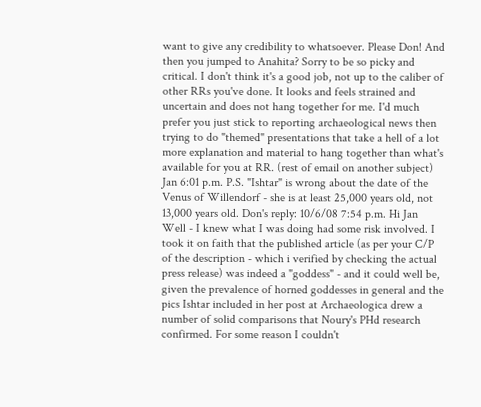want to give any credibility to whatsoever. Please Don! And then you jumped to Anahita? Sorry to be so picky and critical. I don't think it's a good job, not up to the caliber of other RRs you've done. It looks and feels strained and uncertain and does not hang together for me. I'd much prefer you just stick to reporting archaeological news then trying to do "themed" presentations that take a hell of a lot more explanation and material to hang together than what's available for you at RR. (rest of email on another subject) Jan 6:01 p.m. P.S. "Ishtar" is wrong about the date of the Venus of Willendorf - she is at least 25,000 years old, not 13,000 years old. Don's reply: 10/6/08 7:54 p.m. Hi Jan Well - I knew what I was doing had some risk involved. I took it on faith that the published article (as per your C/P of the description - which i verified by checking the actual press release) was indeed a "goddess" - and it could well be, given the prevalence of horned goddesses in general and the pics Ishtar included in her post at Archaeologica drew a number of solid comparisons that Noury's PHd research confirmed. For some reason I couldn't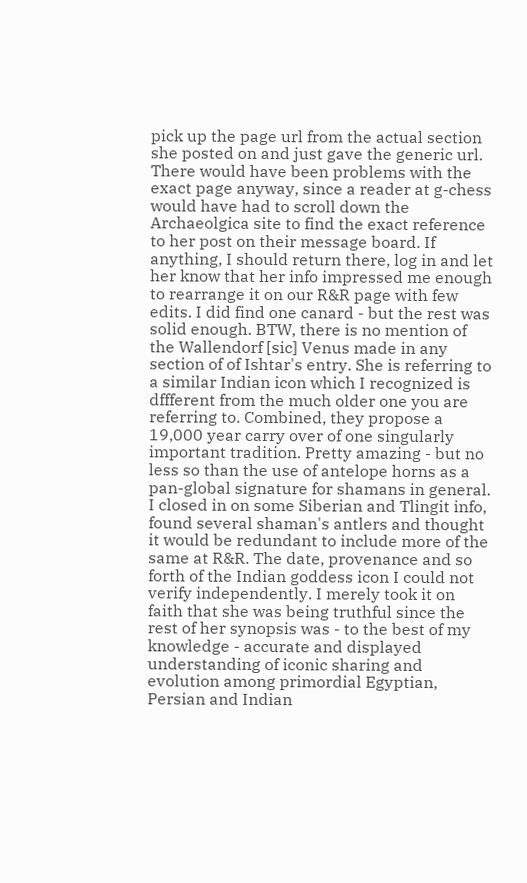pick up the page url from the actual section she posted on and just gave the generic url. There would have been problems with the exact page anyway, since a reader at g-chess would have had to scroll down the Archaeolgica site to find the exact reference to her post on their message board. If anything, I should return there, log in and let her know that her info impressed me enough to rearrange it on our R&R page with few edits. I did find one canard - but the rest was solid enough. BTW, there is no mention of the Wallendorf [sic] Venus made in any section of of Ishtar's entry. She is referring to a similar Indian icon which I recognized is dffferent from the much older one you are referring to. Combined, they propose a 19,000 year carry over of one singularly important tradition. Pretty amazing - but no less so than the use of antelope horns as a pan-global signature for shamans in general. I closed in on some Siberian and Tlingit info, found several shaman's antlers and thought it would be redundant to include more of the same at R&R. The date, provenance and so forth of the Indian goddess icon I could not verify independently. I merely took it on faith that she was being truthful since the rest of her synopsis was - to the best of my knowledge - accurate and displayed understanding of iconic sharing and evolution among primordial Egyptian, Persian and Indian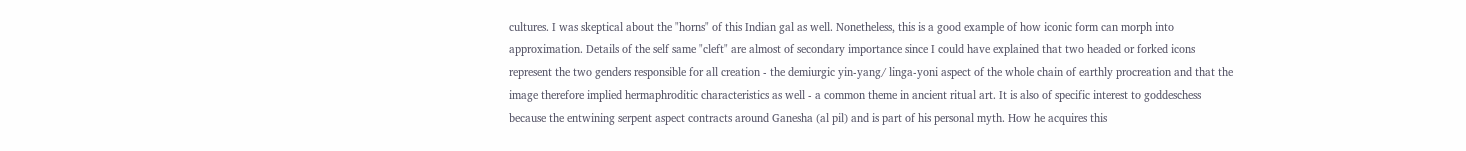cultures. I was skeptical about the "horns" of this Indian gal as well. Nonetheless, this is a good example of how iconic form can morph into approximation. Details of the self same "cleft" are almost of secondary importance since I could have explained that two headed or forked icons represent the two genders responsible for all creation - the demiurgic yin-yang/ linga-yoni aspect of the whole chain of earthly procreation and that the image therefore implied hermaphroditic characteristics as well - a common theme in ancient ritual art. It is also of specific interest to goddeschess because the entwining serpent aspect contracts around Ganesha (al pil) and is part of his personal myth. How he acquires this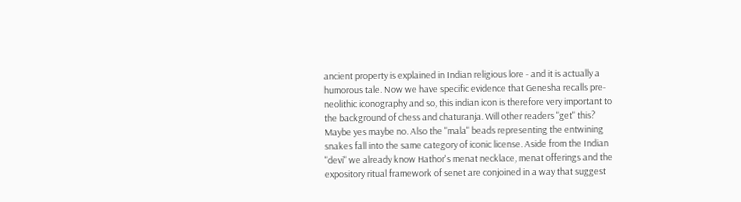ancient property is explained in Indian religious lore - and it is actually a humorous tale. Now we have specific evidence that Genesha recalls pre-neolithic iconography and so, this indian icon is therefore very important to the background of chess and chaturanja. Will other readers "get" this? Maybe yes maybe no. Also the "mala" beads representing the entwining snakes fall into the same category of iconic license. Aside from the Indian "devi" we already know Hathor's menat necklace, menat offerings and the expository ritual framework of senet are conjoined in a way that suggest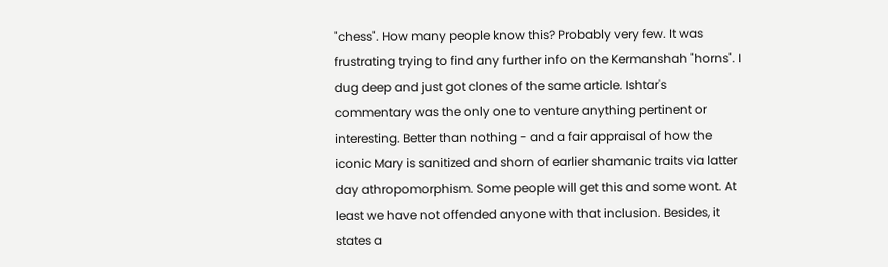"chess". How many people know this? Probably very few. It was frustrating trying to find any further info on the Kermanshah "horns". I dug deep and just got clones of the same article. Ishtar's commentary was the only one to venture anything pertinent or interesting. Better than nothing - and a fair appraisal of how the iconic Mary is sanitized and shorn of earlier shamanic traits via latter day athropomorphism. Some people will get this and some wont. At least we have not offended anyone with that inclusion. Besides, it states a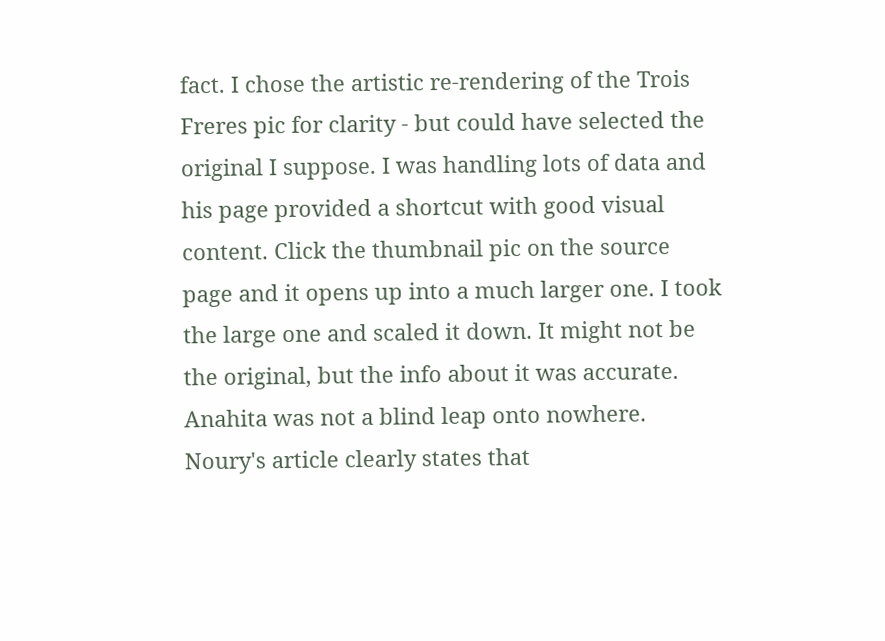fact. I chose the artistic re-rendering of the Trois Freres pic for clarity - but could have selected the original I suppose. I was handling lots of data and his page provided a shortcut with good visual content. Click the thumbnail pic on the source page and it opens up into a much larger one. I took the large one and scaled it down. It might not be the original, but the info about it was accurate. Anahita was not a blind leap onto nowhere. Noury's article clearly states that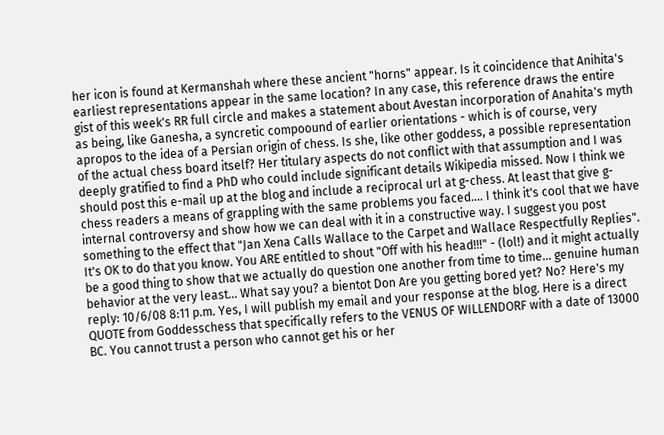her icon is found at Kermanshah where these ancient "horns" appear. Is it coincidence that Anihita's earliest representations appear in the same location? In any case, this reference draws the entire gist of this week's RR full circle and makes a statement about Avestan incorporation of Anahita's myth as being, like Ganesha, a syncretic compoound of earlier orientations - which is of course, very apropos to the idea of a Persian origin of chess. Is she, like other goddess, a possible representation of the actual chess board itself? Her titulary aspects do not conflict with that assumption and I was deeply gratified to find a PhD who could include significant details Wikipedia missed. Now I think we should post this e-mail up at the blog and include a reciprocal url at g-chess. At least that give g-chess readers a means of grappling with the same problems you faced.... I think it's cool that we have internal controversy and show how we can deal with it in a constructive way. I suggest you post something to the effect that "Jan Xena Calls Wallace to the Carpet and Wallace Respectfully Replies". It's OK to do that you know. You ARE entitled to shout "Off with his head!!!" - (lol!) and it might actually be a good thing to show that we actually do question one another from time to time... genuine human behavior at the very least... What say you? a bientot Don Are you getting bored yet? No? Here's my reply: 10/6/08 8:11 p.m. Yes, I will publish my email and your response at the blog. Here is a direct QUOTE from Goddesschess that specifically refers to the VENUS OF WILLENDORF with a date of 13000 BC. You cannot trust a person who cannot get his or her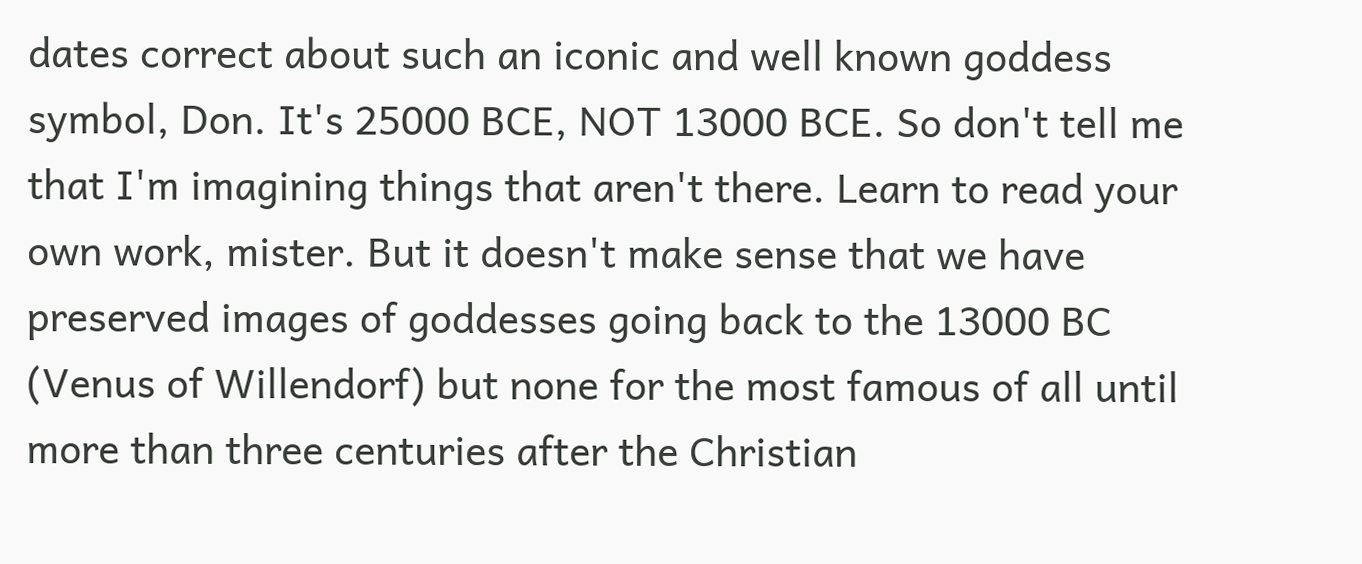dates correct about such an iconic and well known goddess symbol, Don. It's 25000 BCE, NOT 13000 BCE. So don't tell me that I'm imagining things that aren't there. Learn to read your own work, mister. But it doesn't make sense that we have preserved images of goddesses going back to the 13000 BC (Venus of Willendorf) but none for the most famous of all until more than three centuries after the Christian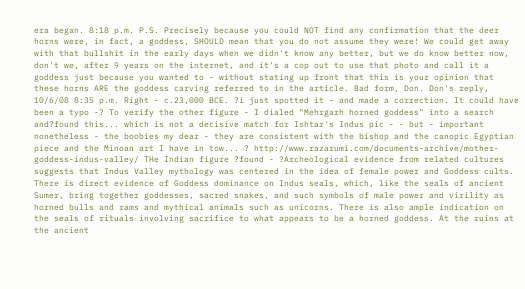era began. 8:18 p.m. P.S. Precisely because you could NOT find any confirmation that the deer horns were, in fact, a goddess, SHOULD mean that you do not assume they were! We could get away with that bullshit in the early days when we didn't know any better, but we do know better now, don't we, after 9 years on the internet, and it's a cop out to use that photo and call it a goddess just because you wanted to - without stating up front that this is your opinion that these horns ARE the goddess carving referred to in the article. Bad form, Don. Don's reply, 10/6/08 8:35 p.m. Right - c.23,000 BCE. ?i just spotted it - and made a correction. It could have been a typo -? To verify the other figure - I dialed "Mehrgarh horned goddess" into a search and?found this... which is not a decisive match for Ishtar's Indus pic - - but - important nonetheless - the boobies my dear - they are consistent with the bishop and the canopic Egyptian piece and the Minoan art I have in tow... ? http://www.razarumi.com/documents-archive/mother-goddess-indus-valley/ THe Indian figure ?found - ?Archeological evidence from related cultures suggests that Indus Valley mythology was centered in the idea of female power and Goddess cults. There is direct evidence of Goddess dominance on Indus seals, which, like the seals of ancient Sumer, bring together goddesses, sacred snakes, and such symbols of male power and virility as horned bulls and rams and mythical animals such as unicorns. There is also ample indication on the seals of rituals involving sacrifice to what appears to be a horned goddess. At the ruins at the ancient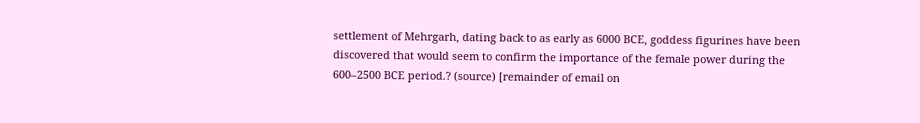settlement of Mehrgarh, dating back to as early as 6000 BCE, goddess figurines have been discovered that would seem to confirm the importance of the female power during the 600–2500 BCE period.? (source) [remainder of email on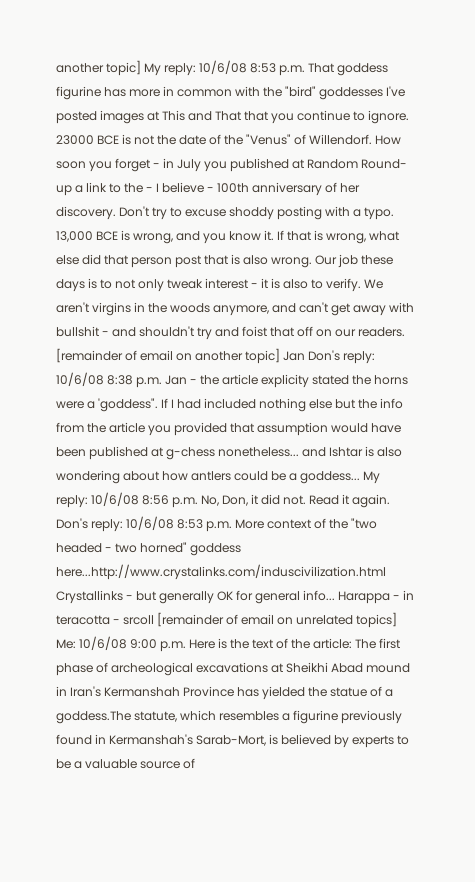another topic] My reply: 10/6/08 8:53 p.m. That goddess figurine has more in common with the "bird" goddesses I've posted images at This and That that you continue to ignore. 23000 BCE is not the date of the "Venus" of Willendorf. How soon you forget - in July you published at Random Round-up a link to the - I believe - 100th anniversary of her discovery. Don't try to excuse shoddy posting with a typo. 13,000 BCE is wrong, and you know it. If that is wrong, what else did that person post that is also wrong. Our job these days is to not only tweak interest - it is also to verify. We aren't virgins in the woods anymore, and can't get away with bullshit - and shouldn't try and foist that off on our readers. [remainder of email on another topic] Jan Don's reply: 10/6/08 8:38 p.m. Jan - the article explicity stated the horns were a 'goddess". If I had included nothing else but the info from the article you provided that assumption would have been published at g-chess nonetheless... and Ishtar is also wondering about how antlers could be a goddess... My reply: 10/6/08 8:56 p.m. No, Don, it did not. Read it again. Don's reply: 10/6/08 8:53 p.m. More context of the "two headed - two horned" goddess here...http://www.crystalinks.com/induscivilization.html Crystallinks - but generally OK for general info... Harappa - in teracotta - srcoll [remainder of email on unrelated topics] Me: 10/6/08 9:00 p.m. Here is the text of the article: The first phase of archeological excavations at Sheikhi Abad mound in Iran's Kermanshah Province has yielded the statue of a goddess.The statute, which resembles a figurine previously found in Kermanshah's Sarab-Mort, is believed by experts to be a valuable source of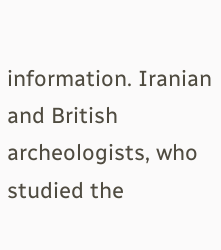information. Iranian and British archeologists, who studied the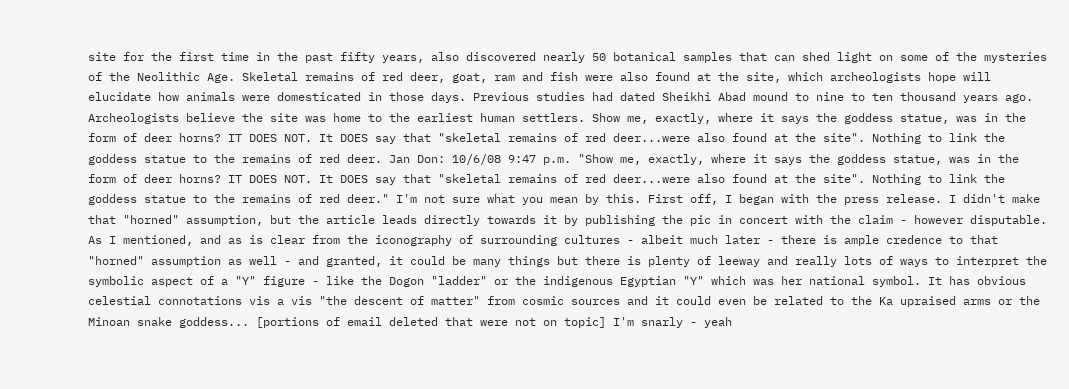site for the first time in the past fifty years, also discovered nearly 50 botanical samples that can shed light on some of the mysteries of the Neolithic Age. Skeletal remains of red deer, goat, ram and fish were also found at the site, which archeologists hope will elucidate how animals were domesticated in those days. Previous studies had dated Sheikhi Abad mound to nine to ten thousand years ago. Archeologists believe the site was home to the earliest human settlers. Show me, exactly, where it says the goddess statue, was in the form of deer horns? IT DOES NOT. It DOES say that "skeletal remains of red deer...were also found at the site". Nothing to link the goddess statue to the remains of red deer. Jan Don: 10/6/08 9:47 p.m. "Show me, exactly, where it says the goddess statue, was in the form of deer horns? IT DOES NOT. It DOES say that "skeletal remains of red deer...were also found at the site". Nothing to link the goddess statue to the remains of red deer." I'm not sure what you mean by this. First off, I began with the press release. I didn't make that "horned" assumption, but the article leads directly towards it by publishing the pic in concert with the claim - however disputable. As I mentioned, and as is clear from the iconography of surrounding cultures - albeit much later - there is ample credence to that "horned" assumption as well - and granted, it could be many things but there is plenty of leeway and really lots of ways to interpret the symbolic aspect of a "Y" figure - like the Dogon "ladder" or the indigenous Egyptian "Y" which was her national symbol. It has obvious celestial connotations vis a vis "the descent of matter" from cosmic sources and it could even be related to the Ka upraised arms or the Minoan snake goddess... [portions of email deleted that were not on topic] I'm snarly - yeah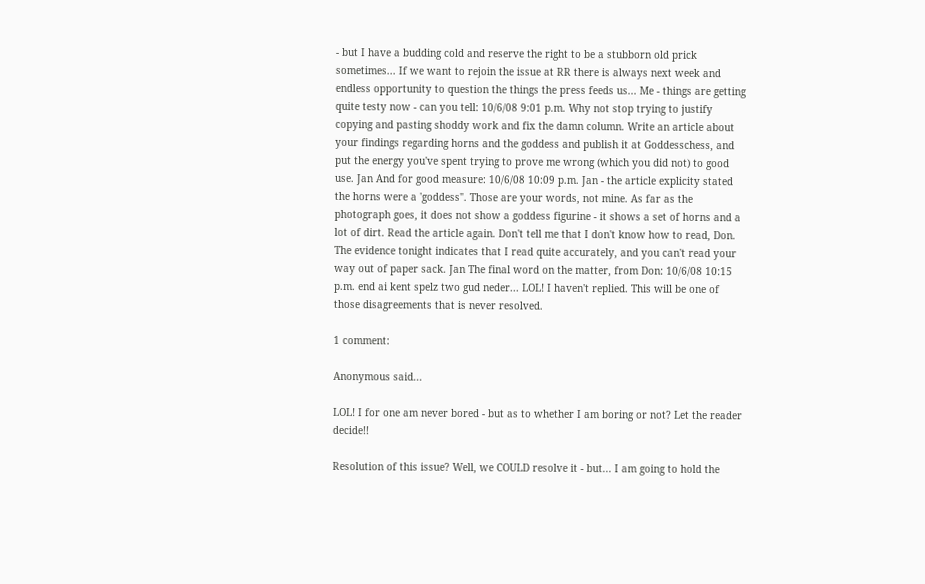- but I have a budding cold and reserve the right to be a stubborn old prick sometimes... If we want to rejoin the issue at RR there is always next week and endless opportunity to question the things the press feeds us... Me - things are getting quite testy now - can you tell: 10/6/08 9:01 p.m. Why not stop trying to justify copying and pasting shoddy work and fix the damn column. Write an article about your findings regarding horns and the goddess and publish it at Goddesschess, and put the energy you've spent trying to prove me wrong (which you did not) to good use. Jan And for good measure: 10/6/08 10:09 p.m. Jan - the article explicity stated the horns were a 'goddess". Those are your words, not mine. As far as the photograph goes, it does not show a goddess figurine - it shows a set of horns and a lot of dirt. Read the article again. Don't tell me that I don't know how to read, Don. The evidence tonight indicates that I read quite accurately, and you can't read your way out of paper sack. Jan The final word on the matter, from Don: 10/6/08 10:15 p.m. end ai kent spelz two gud neder... LOL! I haven't replied. This will be one of those disagreements that is never resolved.

1 comment:

Anonymous said...

LOL! I for one am never bored - but as to whether I am boring or not? Let the reader decide!!

Resolution of this issue? Well, we COULD resolve it - but... I am going to hold the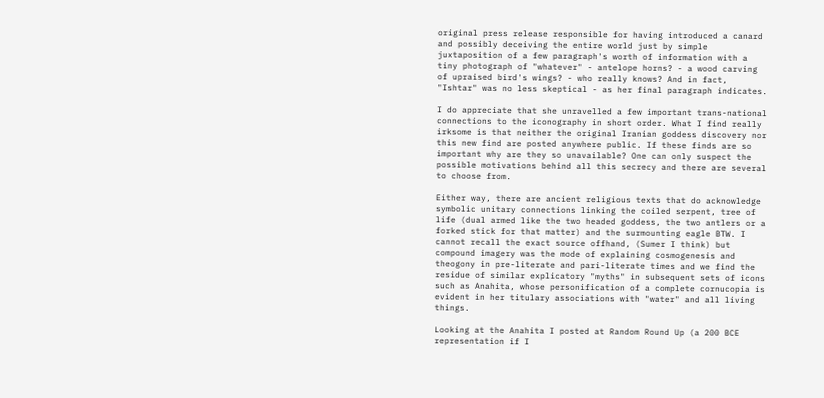original press release responsible for having introduced a canard and possibly deceiving the entire world just by simple juxtaposition of a few paragraph's worth of information with a tiny photograph of "whatever" - antelope horns? - a wood carving of upraised bird's wings? - who really knows? And in fact, "Ishtar" was no less skeptical - as her final paragraph indicates.

I do appreciate that she unravelled a few important trans-national connections to the iconography in short order. What I find really irksome is that neither the original Iranian goddess discovery nor this new find are posted anywhere public. If these finds are so important why are they so unavailable? One can only suspect the possible motivations behind all this secrecy and there are several to choose from.

Either way, there are ancient religious texts that do acknowledge symbolic unitary connections linking the coiled serpent, tree of life (dual armed like the two headed goddess, the two antlers or a forked stick for that matter) and the surmounting eagle BTW. I cannot recall the exact source offhand, (Sumer I think) but compound imagery was the mode of explaining cosmogenesis and theogony in pre-literate and pari-literate times and we find the residue of similar explicatory "myths" in subsequent sets of icons such as Anahita, whose personification of a complete cornucopia is evident in her titulary associations with "water" and all living things.

Looking at the Anahita I posted at Random Round Up (a 200 BCE representation if I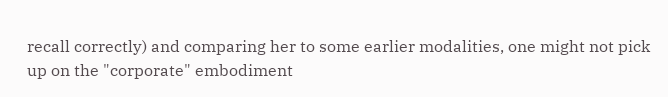recall correctly) and comparing her to some earlier modalities, one might not pick up on the "corporate" embodiment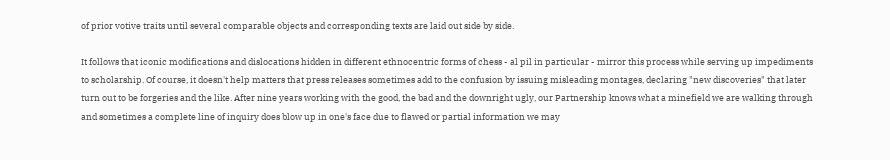of prior votive traits until several comparable objects and corresponding texts are laid out side by side.

It follows that iconic modifications and dislocations hidden in different ethnocentric forms of chess - al pil in particular - mirror this process while serving up impediments to scholarship. Of course, it doesn't help matters that press releases sometimes add to the confusion by issuing misleading montages, declaring "new discoveries" that later turn out to be forgeries and the like. After nine years working with the good, the bad and the downright ugly, our Partnership knows what a minefield we are walking through and sometimes a complete line of inquiry does blow up in one's face due to flawed or partial information we may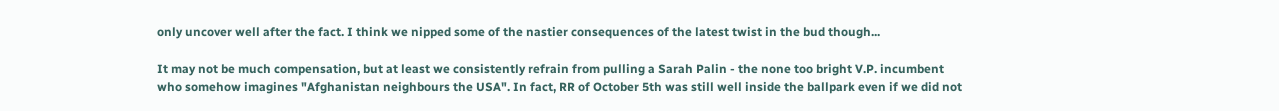only uncover well after the fact. I think we nipped some of the nastier consequences of the latest twist in the bud though...

It may not be much compensation, but at least we consistently refrain from pulling a Sarah Palin - the none too bright V.P. incumbent who somehow imagines "Afghanistan neighbours the USA". In fact, RR of October 5th was still well inside the ballpark even if we did not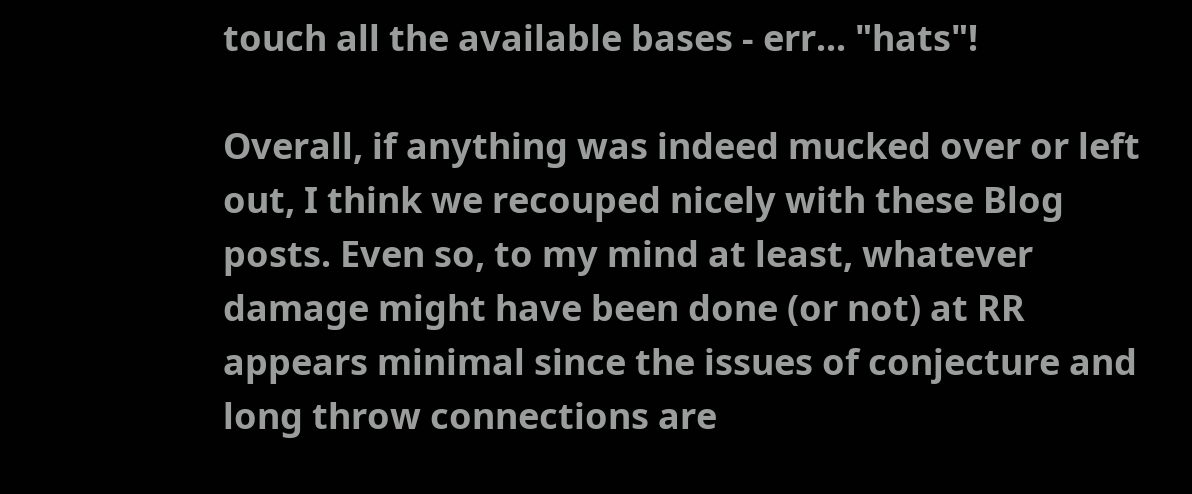touch all the available bases - err... "hats"!

Overall, if anything was indeed mucked over or left out, I think we recouped nicely with these Blog posts. Even so, to my mind at least, whatever damage might have been done (or not) at RR appears minimal since the issues of conjecture and long throw connections are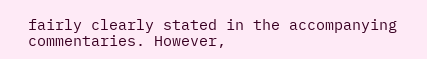fairly clearly stated in the accompanying commentaries. However,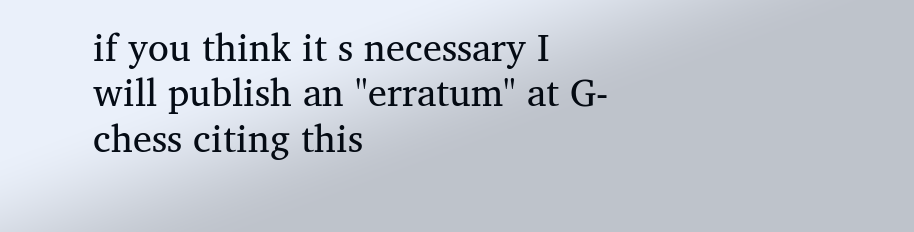if you think it s necessary I will publish an "erratum" at G-chess citing this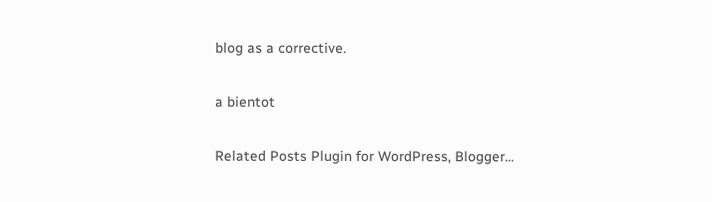blog as a corrective.

a bientot

Related Posts Plugin for WordPress, Blogger...